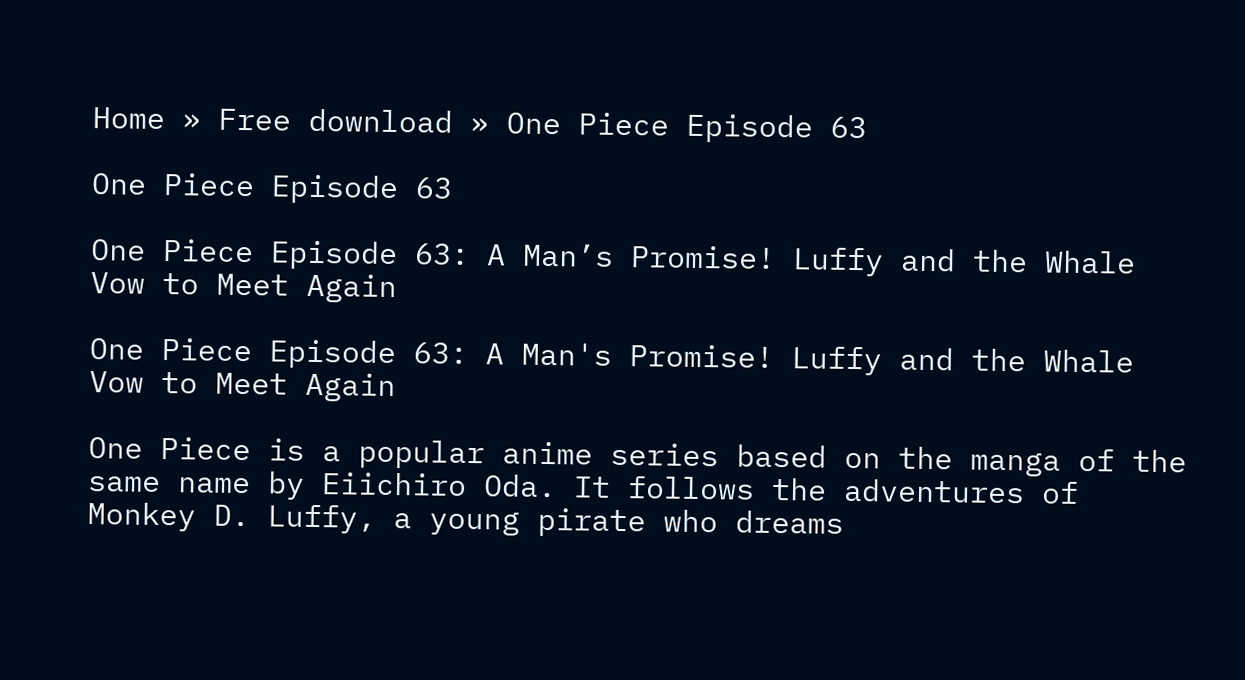Home » Free download » One Piece Episode 63

One Piece Episode 63

One Piece Episode 63: A Man’s Promise! Luffy and the Whale Vow to Meet Again

One Piece Episode 63: A Man's Promise! Luffy and the Whale Vow to Meet Again

One Piece is a popular anime series based on the manga of the same name by Eiichiro Oda. It follows the adventures of Monkey D. Luffy, a young pirate who dreams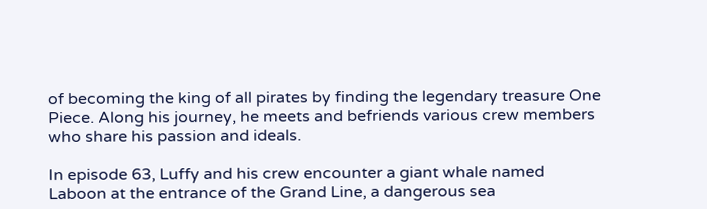of becoming the king of all pirates by finding the legendary treasure One Piece. Along his journey, he meets and befriends various crew members who share his passion and ideals.

In episode 63, Luffy and his crew encounter a giant whale named Laboon at the entrance of the Grand Line, a dangerous sea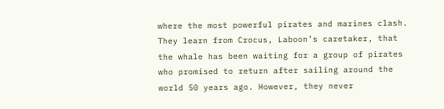where the most powerful pirates and marines clash. They learn from Crocus, Laboon’s caretaker, that the whale has been waiting for a group of pirates who promised to return after sailing around the world 50 years ago. However, they never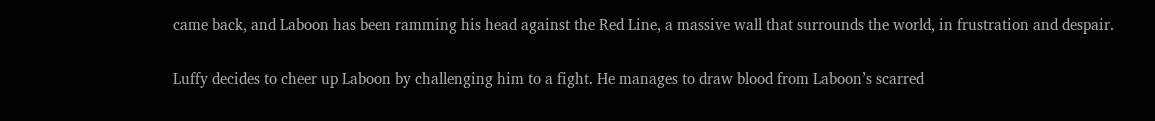came back, and Laboon has been ramming his head against the Red Line, a massive wall that surrounds the world, in frustration and despair.

Luffy decides to cheer up Laboon by challenging him to a fight. He manages to draw blood from Laboon’s scarred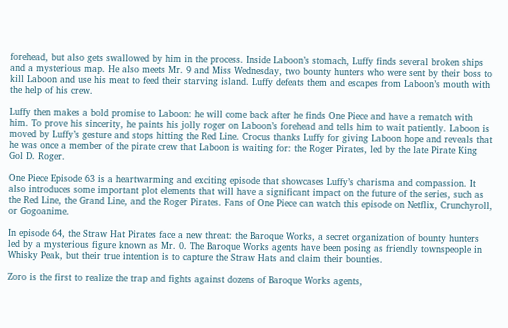forehead, but also gets swallowed by him in the process. Inside Laboon’s stomach, Luffy finds several broken ships and a mysterious map. He also meets Mr. 9 and Miss Wednesday, two bounty hunters who were sent by their boss to kill Laboon and use his meat to feed their starving island. Luffy defeats them and escapes from Laboon’s mouth with the help of his crew.

Luffy then makes a bold promise to Laboon: he will come back after he finds One Piece and have a rematch with him. To prove his sincerity, he paints his jolly roger on Laboon’s forehead and tells him to wait patiently. Laboon is moved by Luffy’s gesture and stops hitting the Red Line. Crocus thanks Luffy for giving Laboon hope and reveals that he was once a member of the pirate crew that Laboon is waiting for: the Roger Pirates, led by the late Pirate King Gol D. Roger.

One Piece Episode 63 is a heartwarming and exciting episode that showcases Luffy’s charisma and compassion. It also introduces some important plot elements that will have a significant impact on the future of the series, such as the Red Line, the Grand Line, and the Roger Pirates. Fans of One Piece can watch this episode on Netflix, Crunchyroll, or Gogoanime.

In episode 64, the Straw Hat Pirates face a new threat: the Baroque Works, a secret organization of bounty hunters led by a mysterious figure known as Mr. 0. The Baroque Works agents have been posing as friendly townspeople in Whisky Peak, but their true intention is to capture the Straw Hats and claim their bounties.

Zoro is the first to realize the trap and fights against dozens of Baroque Works agents,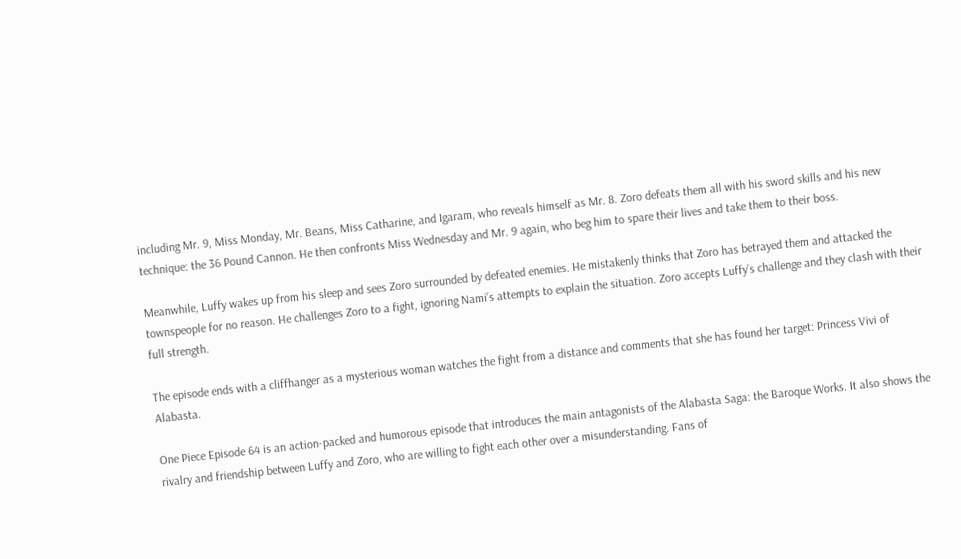including Mr. 9, Miss Monday, Mr. Beans, Miss Catharine, and Igaram, who reveals himself as Mr. 8. Zoro defeats them all with his sword skills and his new technique: the 36 Pound Cannon. He then confronts Miss Wednesday and Mr. 9 again, who beg him to spare their lives and take them to their boss.

Meanwhile, Luffy wakes up from his sleep and sees Zoro surrounded by defeated enemies. He mistakenly thinks that Zoro has betrayed them and attacked the townspeople for no reason. He challenges Zoro to a fight, ignoring Nami’s attempts to explain the situation. Zoro accepts Luffy’s challenge and they clash with their full strength.

The episode ends with a cliffhanger as a mysterious woman watches the fight from a distance and comments that she has found her target: Princess Vivi of Alabasta.

One Piece Episode 64 is an action-packed and humorous episode that introduces the main antagonists of the Alabasta Saga: the Baroque Works. It also shows the rivalry and friendship between Luffy and Zoro, who are willing to fight each other over a misunderstanding. Fans of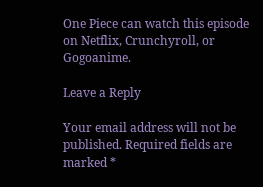One Piece can watch this episode on Netflix, Crunchyroll, or Gogoanime.

Leave a Reply

Your email address will not be published. Required fields are marked *